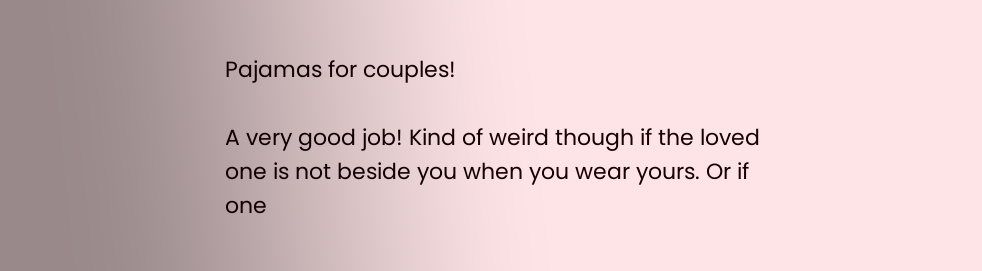Pajamas for couples!

A very good job! Kind of weird though if the loved one is not beside you when you wear yours. Or if one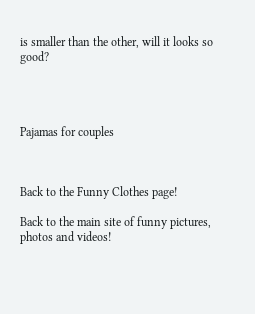is smaller than the other, will it looks so good?




Pajamas for couples



Back to the Funny Clothes page!

Back to the main site of funny pictures, photos and videos!